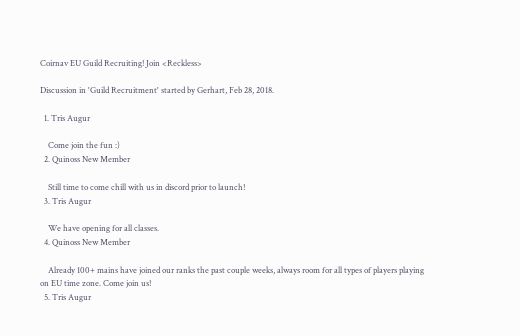Coirnav EU Guild Recruiting! Join <Reckless>

Discussion in 'Guild Recruitment' started by Gerhart, Feb 28, 2018.

  1. Tris Augur

    Come join the fun :)
  2. Quinoss New Member

    Still time to come chill with us in discord prior to launch!
  3. Tris Augur

    We have opening for all classes.
  4. Quinoss New Member

    Already 100+ mains have joined our ranks the past couple weeks, always room for all types of players playing on EU time zone. Come join us!
  5. Tris Augur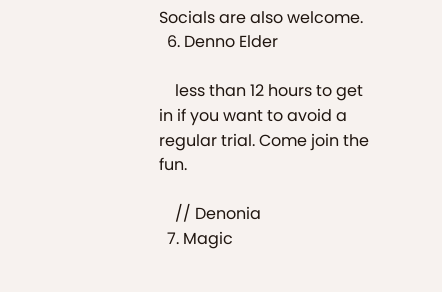Socials are also welcome.
  6. Denno Elder

    less than 12 hours to get in if you want to avoid a regular trial. Come join the fun.

    // Denonia
  7. Magic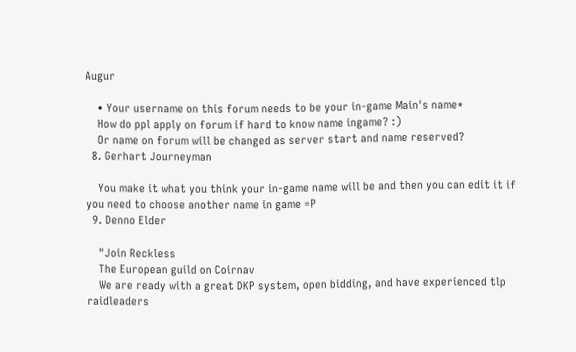Augur

    • Your username on this forum needs to be your in-game Main's name*
    How do ppl apply on forum if hard to know name ingame? :)
    Or name on forum will be changed as server start and name reserved?
  8. Gerhart Journeyman

    You make it what you think your in-game name will be and then you can edit it if you need to choose another name in game =P
  9. Denno Elder

    "Join Reckless
    The European guild on Coirnav
    We are ready with a great DKP system, open bidding, and have experienced tlp raidleaders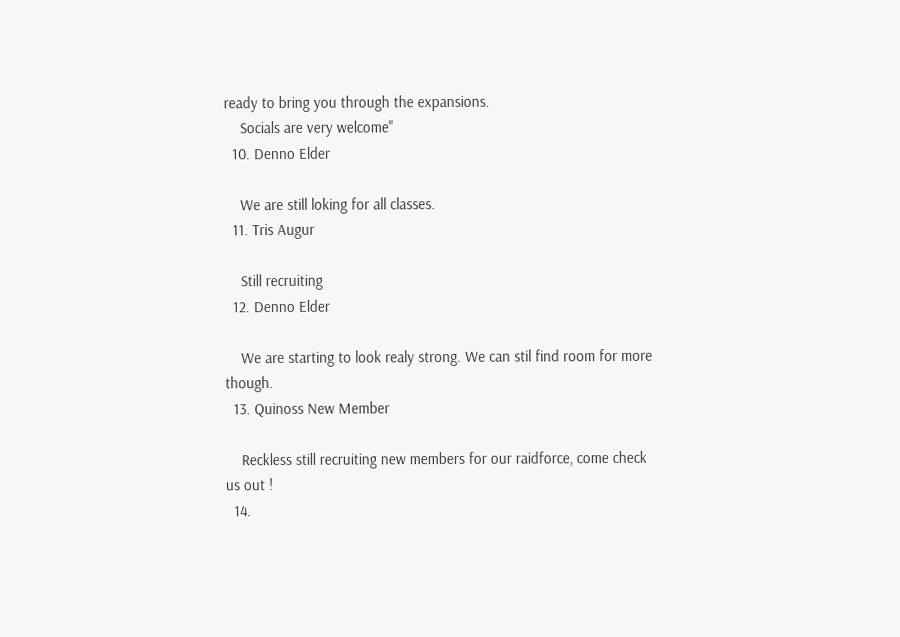ready to bring you through the expansions.
    Socials are very welcome"
  10. Denno Elder

    We are still loking for all classes.
  11. Tris Augur

    Still recruiting
  12. Denno Elder

    We are starting to look realy strong. We can stil find room for more though.
  13. Quinoss New Member

    Reckless still recruiting new members for our raidforce, come check us out !
  14.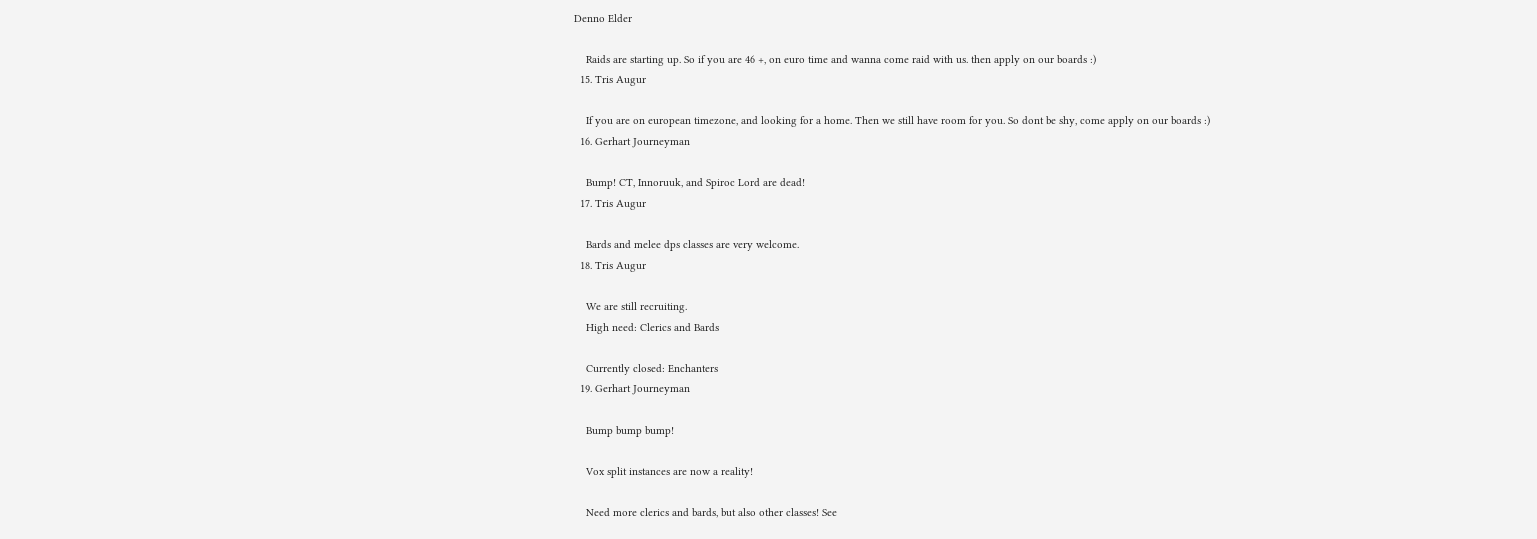Denno Elder

    Raids are starting up. So if you are 46 +, on euro time and wanna come raid with us. then apply on our boards :)
  15. Tris Augur

    If you are on european timezone, and looking for a home. Then we still have room for you. So dont be shy, come apply on our boards :)
  16. Gerhart Journeyman

    Bump! CT, Innoruuk, and Spiroc Lord are dead!
  17. Tris Augur

    Bards and melee dps classes are very welcome.
  18. Tris Augur

    We are still recruiting.
    High need: Clerics and Bards

    Currently closed: Enchanters
  19. Gerhart Journeyman

    Bump bump bump!

    Vox split instances are now a reality!

    Need more clerics and bards, but also other classes! See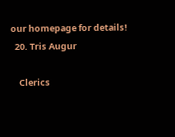our homepage for details!
  20. Tris Augur

    Clerics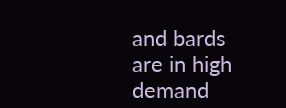and bards are in high demand